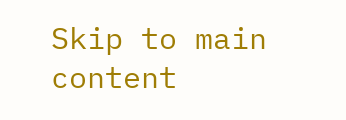Skip to main content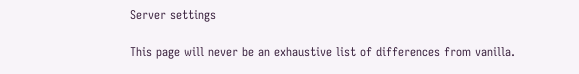Server settings

This page will never be an exhaustive list of differences from vanilla.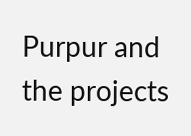Purpur and the projects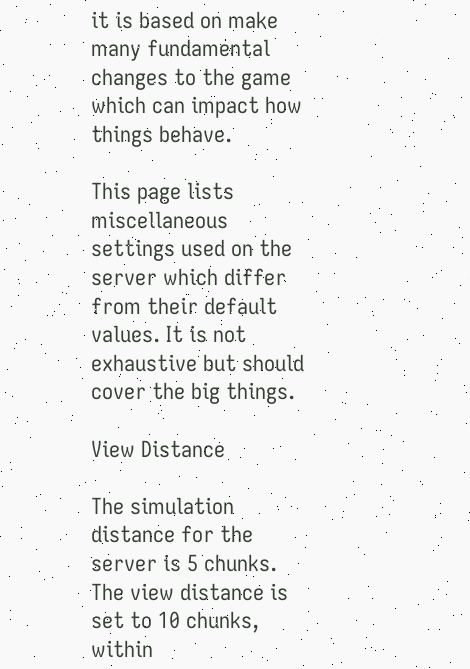it is based on make many fundamental changes to the game which can impact how things behave.

This page lists miscellaneous settings used on the server which differ from their default values. It is not exhaustive but should cover the big things.

View Distance

The simulation distance for the server is 5 chunks. The view distance is set to 10 chunks, within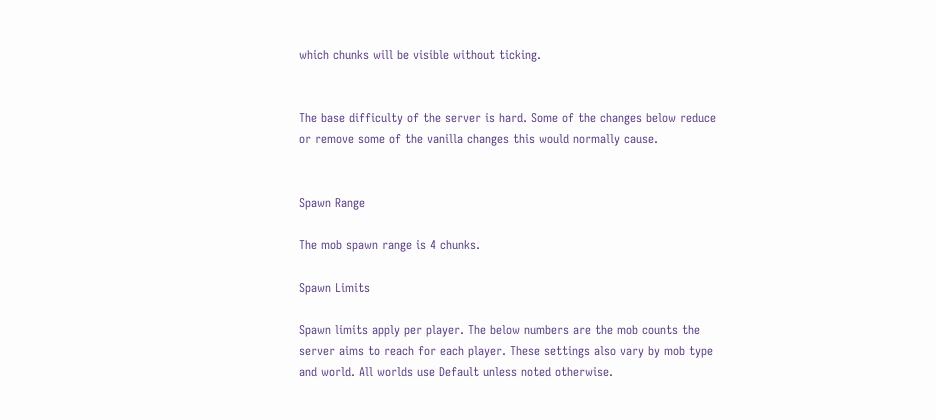which chunks will be visible without ticking.


The base difficulty of the server is hard. Some of the changes below reduce or remove some of the vanilla changes this would normally cause.


Spawn Range

The mob spawn range is 4 chunks.

Spawn Limits

Spawn limits apply per player. The below numbers are the mob counts the server aims to reach for each player. These settings also vary by mob type and world. All worlds use Default unless noted otherwise.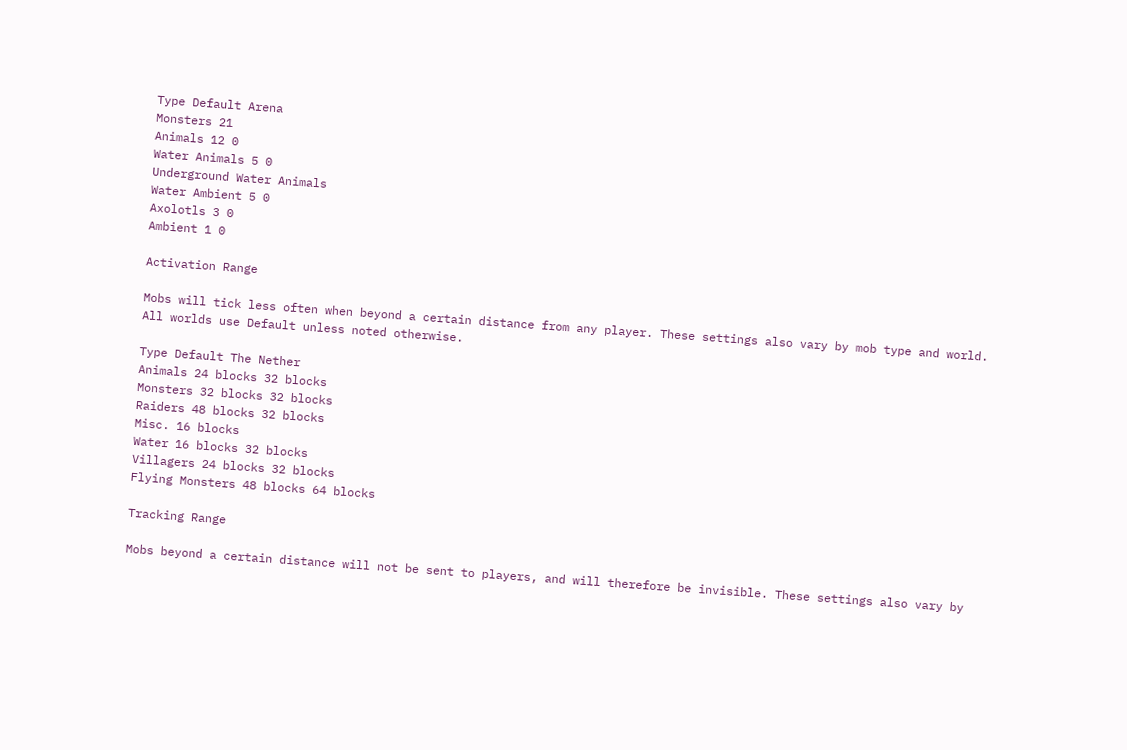Type Default Arena
Monsters 21
Animals 12 0
Water Animals 5 0
Underground Water Animals
Water Ambient 5 0
Axolotls 3 0
Ambient 1 0

Activation Range

Mobs will tick less often when beyond a certain distance from any player. These settings also vary by mob type and world. All worlds use Default unless noted otherwise.

Type Default The Nether
Animals 24 blocks 32 blocks
Monsters 32 blocks 32 blocks
Raiders 48 blocks 32 blocks
Misc. 16 blocks
Water 16 blocks 32 blocks
Villagers 24 blocks 32 blocks
Flying Monsters 48 blocks 64 blocks

Tracking Range

Mobs beyond a certain distance will not be sent to players, and will therefore be invisible. These settings also vary by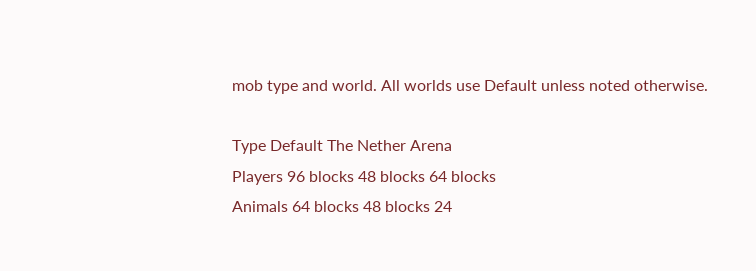mob type and world. All worlds use Default unless noted otherwise.

Type Default The Nether Arena
Players 96 blocks 48 blocks 64 blocks
Animals 64 blocks 48 blocks 24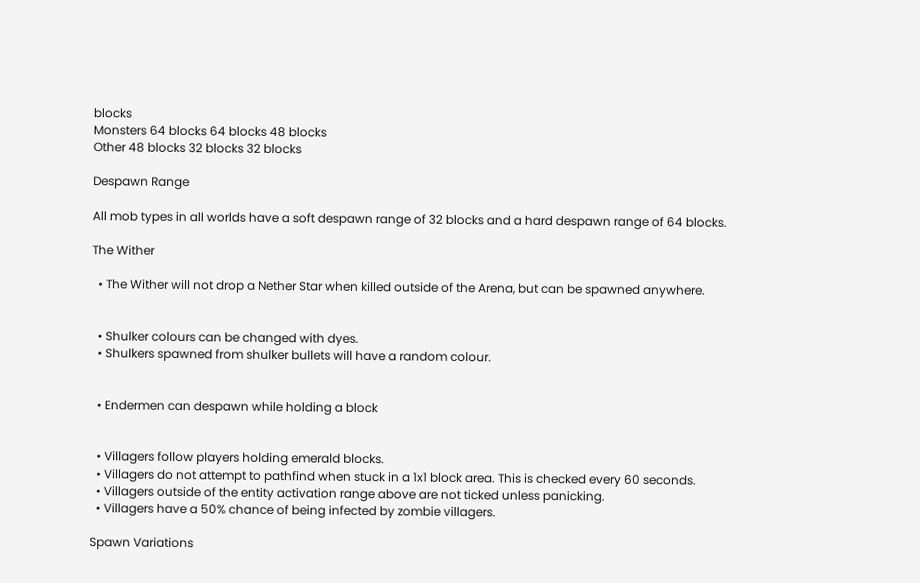blocks
Monsters 64 blocks 64 blocks 48 blocks
Other 48 blocks 32 blocks 32 blocks

Despawn Range

All mob types in all worlds have a soft despawn range of 32 blocks and a hard despawn range of 64 blocks.

The Wither

  • The Wither will not drop a Nether Star when killed outside of the Arena, but can be spawned anywhere.


  • Shulker colours can be changed with dyes.
  • Shulkers spawned from shulker bullets will have a random colour.


  • Endermen can despawn while holding a block


  • Villagers follow players holding emerald blocks.
  • Villagers do not attempt to pathfind when stuck in a 1x1 block area. This is checked every 60 seconds.
  • Villagers outside of the entity activation range above are not ticked unless panicking.
  • Villagers have a 50% chance of being infected by zombie villagers.

Spawn Variations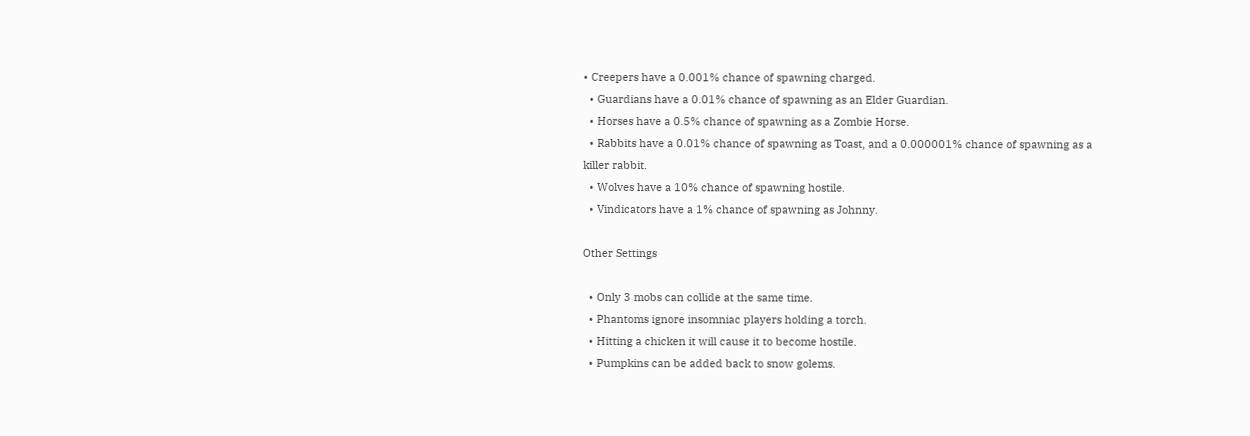• Creepers have a 0.001% chance of spawning charged.
  • Guardians have a 0.01% chance of spawning as an Elder Guardian.
  • Horses have a 0.5% chance of spawning as a Zombie Horse.
  • Rabbits have a 0.01% chance of spawning as Toast, and a 0.000001% chance of spawning as a killer rabbit.
  • Wolves have a 10% chance of spawning hostile.
  • Vindicators have a 1% chance of spawning as Johnny.

Other Settings

  • Only 3 mobs can collide at the same time.
  • Phantoms ignore insomniac players holding a torch.
  • Hitting a chicken it will cause it to become hostile.
  • Pumpkins can be added back to snow golems.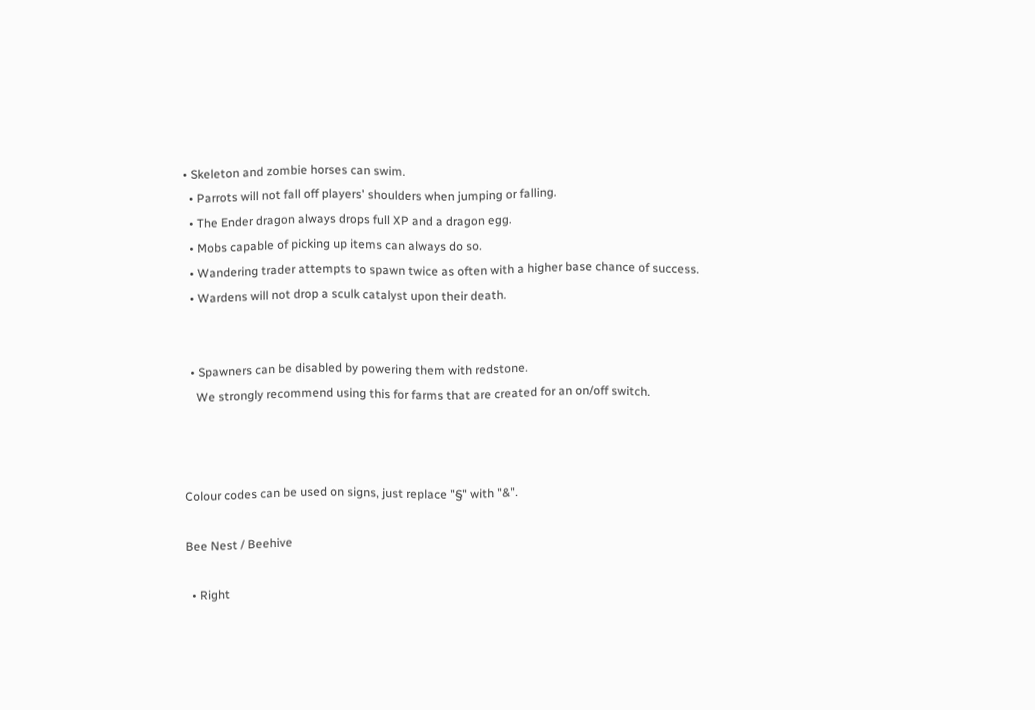• Skeleton and zombie horses can swim.
  • Parrots will not fall off players' shoulders when jumping or falling.
  • The Ender dragon always drops full XP and a dragon egg.
  • Mobs capable of picking up items can always do so.
  • Wandering trader attempts to spawn twice as often with a higher base chance of success.
  • Wardens will not drop a sculk catalyst upon their death.


  • Spawners can be disabled by powering them with redstone.
    We strongly recommend using this for farms that are created for an on/off switch.



Colour codes can be used on signs, just replace "§" with "&".

Bee Nest / Beehive

  • Right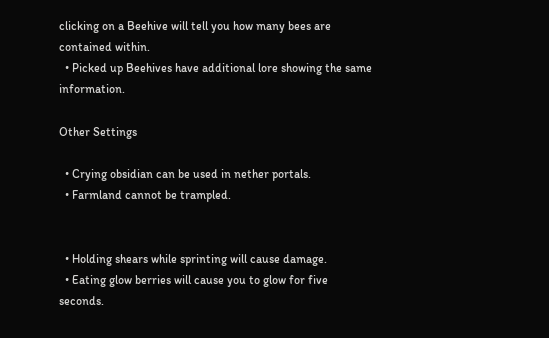clicking on a Beehive will tell you how many bees are contained within.
  • Picked up Beehives have additional lore showing the same information.

Other Settings

  • Crying obsidian can be used in nether portals.
  • Farmland cannot be trampled.


  • Holding shears while sprinting will cause damage.
  • Eating glow berries will cause you to glow for five seconds.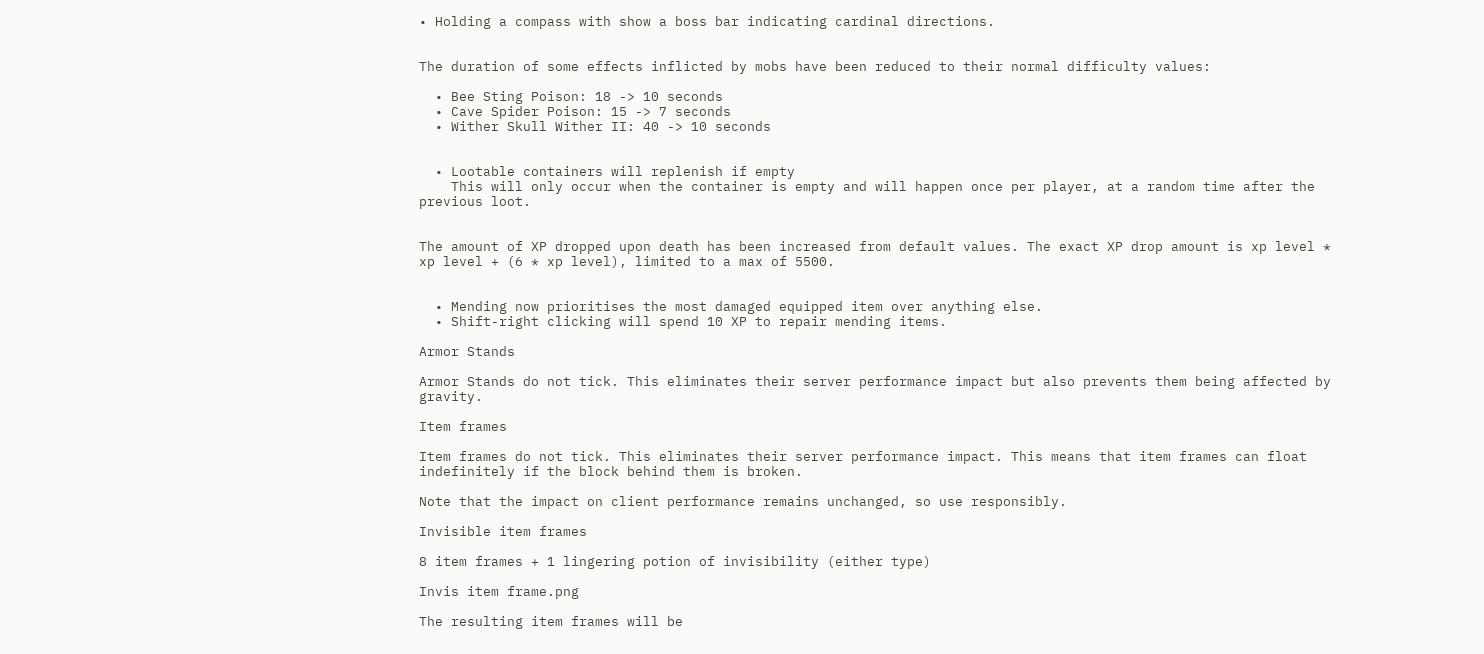• Holding a compass with show a boss bar indicating cardinal directions.


The duration of some effects inflicted by mobs have been reduced to their normal difficulty values:

  • Bee Sting Poison: 18 -> 10 seconds
  • Cave Spider Poison: 15 -> 7 seconds
  • Wither Skull Wither II: 40 -> 10 seconds


  • Lootable containers will replenish if empty
    This will only occur when the container is empty and will happen once per player, at a random time after the previous loot.


The amount of XP dropped upon death has been increased from default values. The exact XP drop amount is xp level * xp level + (6 * xp level), limited to a max of 5500.


  • Mending now prioritises the most damaged equipped item over anything else.
  • Shift-right clicking will spend 10 XP to repair mending items.

Armor Stands

Armor Stands do not tick. This eliminates their server performance impact but also prevents them being affected by gravity.

Item frames

Item frames do not tick. This eliminates their server performance impact. This means that item frames can float indefinitely if the block behind them is broken.

Note that the impact on client performance remains unchanged, so use responsibly.

Invisible item frames

8 item frames + 1 lingering potion of invisibility (either type)

Invis item frame.png

The resulting item frames will be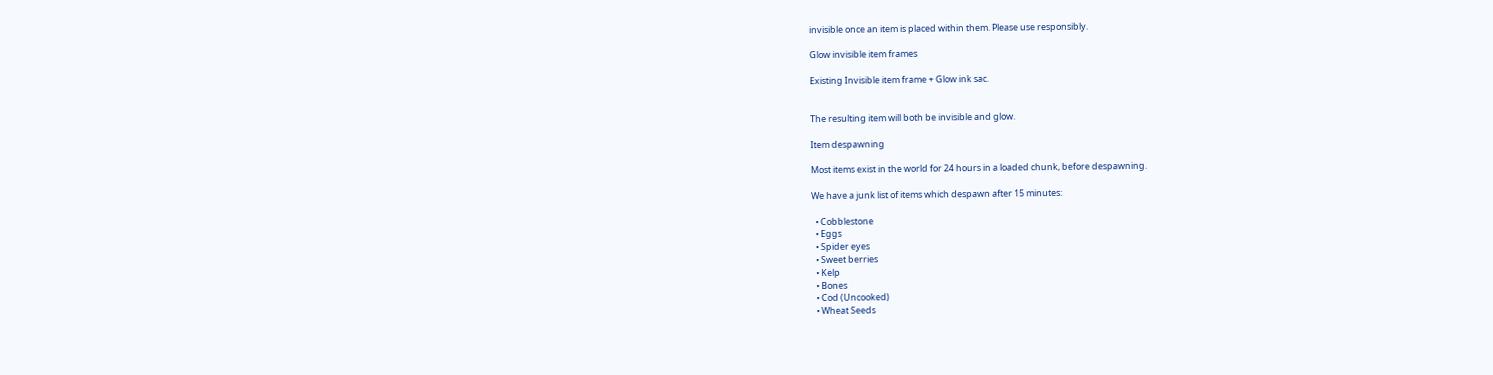invisible once an item is placed within them. Please use responsibly.

Glow invisible item frames

Existing Invisible item frame + Glow ink sac.


The resulting item will both be invisible and glow.

Item despawning

Most items exist in the world for 24 hours in a loaded chunk, before despawning.

We have a junk list of items which despawn after 15 minutes:

  • Cobblestone
  • Eggs
  • Spider eyes
  • Sweet berries
  • Kelp
  • Bones
  • Cod (Uncooked)
  • Wheat Seeds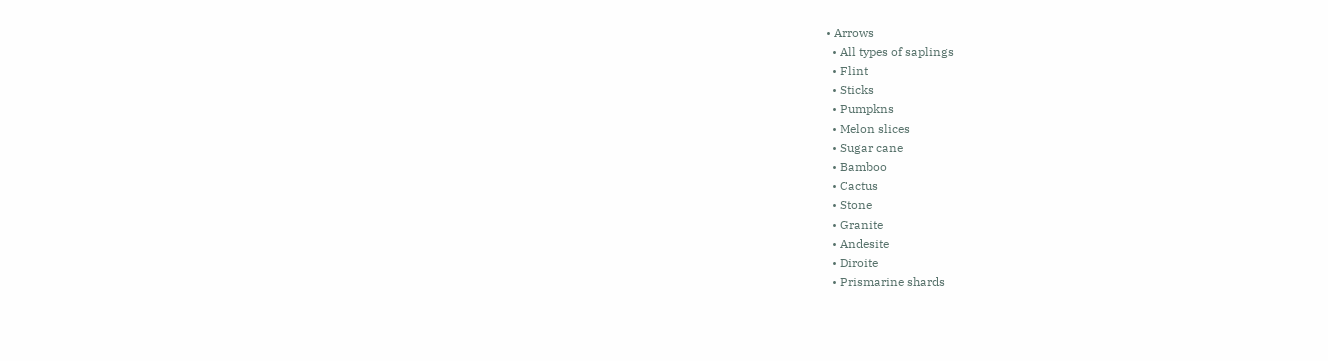• Arrows
  • All types of saplings
  • Flint
  • Sticks
  • Pumpkns
  • Melon slices
  • Sugar cane
  • Bamboo
  • Cactus
  • Stone
  • Granite
  • Andesite
  • Diroite
  • Prismarine shards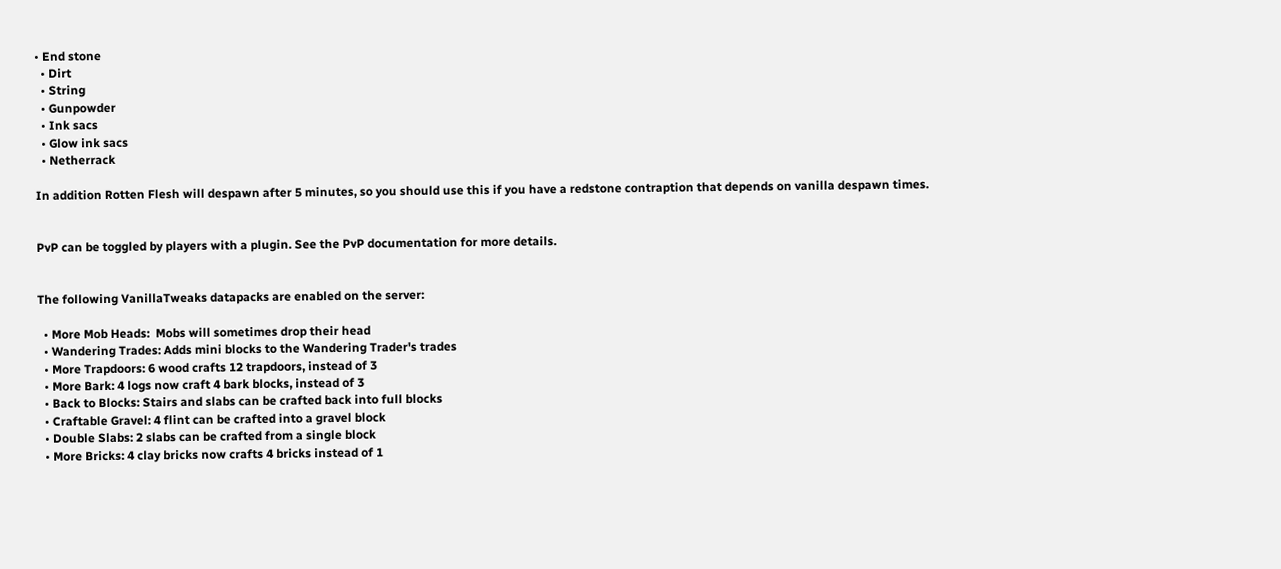• End stone
  • Dirt
  • String
  • Gunpowder
  • Ink sacs
  • Glow ink sacs
  • Netherrack

In addition Rotten Flesh will despawn after 5 minutes, so you should use this if you have a redstone contraption that depends on vanilla despawn times.


PvP can be toggled by players with a plugin. See the PvP documentation for more details.


The following VanillaTweaks datapacks are enabled on the server:

  • More Mob Heads:  Mobs will sometimes drop their head
  • Wandering Trades: Adds mini blocks to the Wandering Trader's trades
  • More Trapdoors: 6 wood crafts 12 trapdoors, instead of 3
  • More Bark: 4 logs now craft 4 bark blocks, instead of 3
  • Back to Blocks: Stairs and slabs can be crafted back into full blocks
  • Craftable Gravel: 4 flint can be crafted into a gravel block
  • Double Slabs: 2 slabs can be crafted from a single block
  • More Bricks: 4 clay bricks now crafts 4 bricks instead of 1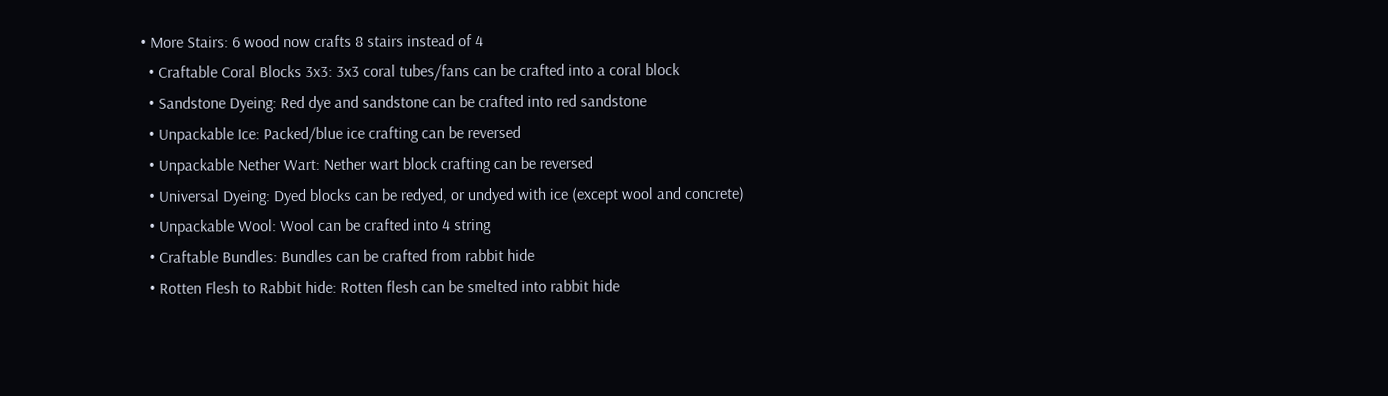• More Stairs: 6 wood now crafts 8 stairs instead of 4
  • Craftable Coral Blocks 3x3: 3x3 coral tubes/fans can be crafted into a coral block
  • Sandstone Dyeing: Red dye and sandstone can be crafted into red sandstone
  • Unpackable Ice: Packed/blue ice crafting can be reversed
  • Unpackable Nether Wart: Nether wart block crafting can be reversed
  • Universal Dyeing: Dyed blocks can be redyed, or undyed with ice (except wool and concrete)
  • Unpackable Wool: Wool can be crafted into 4 string
  • Craftable Bundles: Bundles can be crafted from rabbit hide
  • Rotten Flesh to Rabbit hide: Rotten flesh can be smelted into rabbit hide